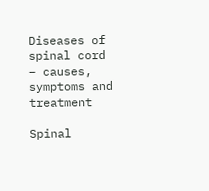Diseases of spinal cord – causes, symptoms and treatment

Spinal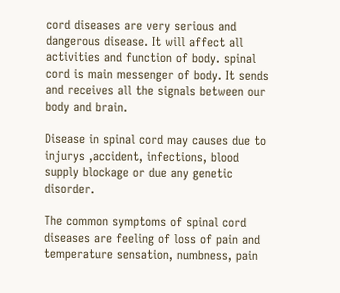cord diseases are very serious and dangerous disease. It will affect all activities and function of body. spinal cord is main messenger of body. It sends and receives all the signals between our body and brain.

Disease in spinal cord may causes due to injurys ,accident, infections, blood supply blockage or due any genetic disorder.

The common symptoms of spinal cord diseases are feeling of loss of pain and temperature sensation, numbness, pain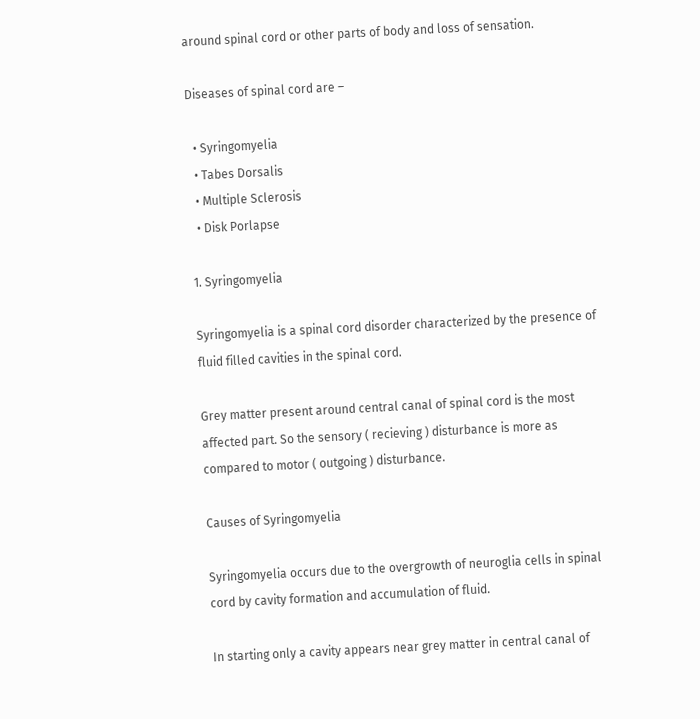around spinal cord or other parts of body and loss of sensation.

Diseases of spinal cord are –

  • Syringomyelia
  • Tabes Dorsalis
  • Multiple Sclerosis
  • Disk Porlapse

1. Syringomyelia

Syringomyelia is a spinal cord disorder characterized by the presence of fluid filled cavities in the spinal cord.

Grey matter present around central canal of spinal cord is the most affected part. So the sensory ( recieving ) disturbance is more as compared to motor ( outgoing ) disturbance.

Causes of Syringomyelia

Syringomyelia occurs due to the overgrowth of neuroglia cells in spinal cord by cavity formation and accumulation of fluid.

In starting only a cavity appears near grey matter in central canal of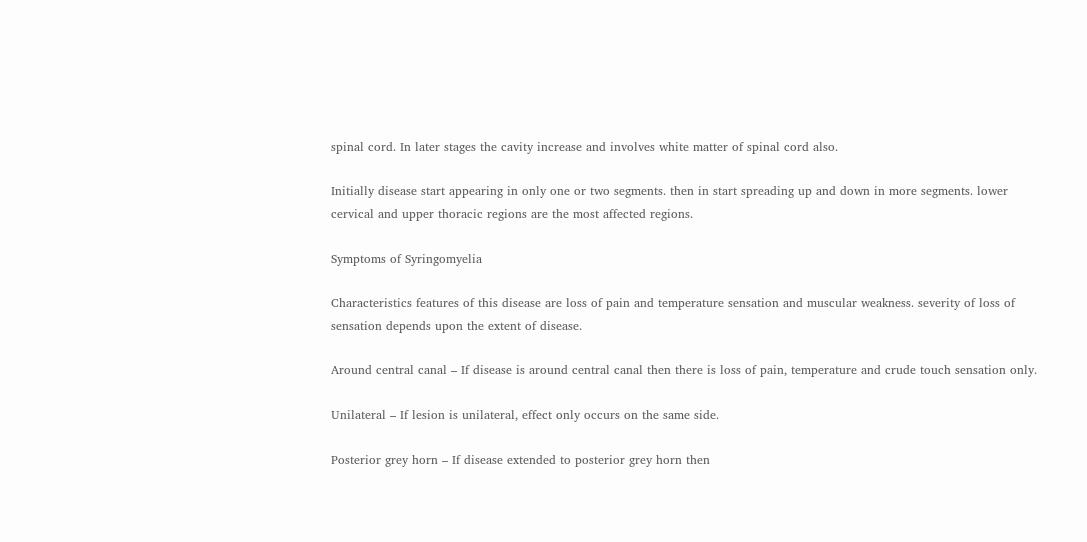spinal cord. In later stages the cavity increase and involves white matter of spinal cord also.

Initially disease start appearing in only one or two segments. then in start spreading up and down in more segments. lower cervical and upper thoracic regions are the most affected regions.

Symptoms of Syringomyelia

Characteristics features of this disease are loss of pain and temperature sensation and muscular weakness. severity of loss of sensation depends upon the extent of disease.

Around central canal – If disease is around central canal then there is loss of pain, temperature and crude touch sensation only.

Unilateral – If lesion is unilateral, effect only occurs on the same side.

Posterior grey horn – If disease extended to posterior grey horn then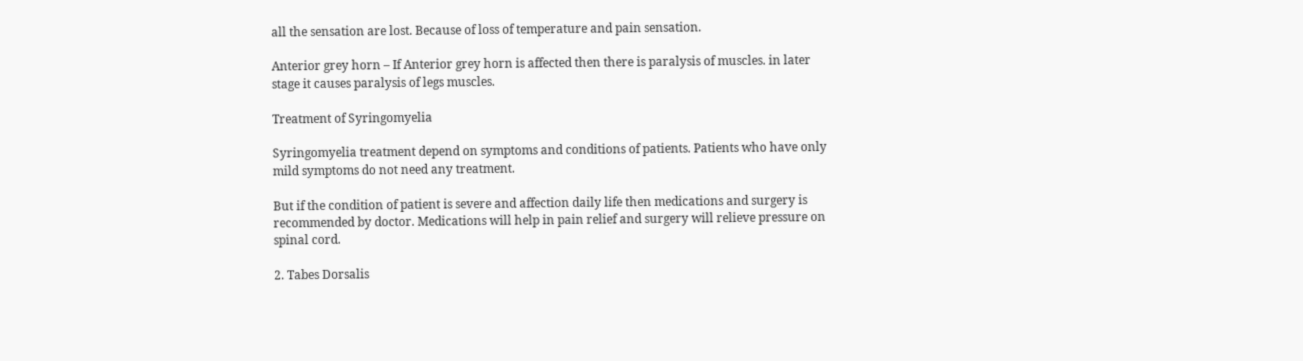all the sensation are lost. Because of loss of temperature and pain sensation.

Anterior grey horn – If Anterior grey horn is affected then there is paralysis of muscles. in later stage it causes paralysis of legs muscles.

Treatment of Syringomyelia

Syringomyelia treatment depend on symptoms and conditions of patients. Patients who have only mild symptoms do not need any treatment.

But if the condition of patient is severe and affection daily life then medications and surgery is recommended by doctor. Medications will help in pain relief and surgery will relieve pressure on spinal cord.

2. Tabes Dorsalis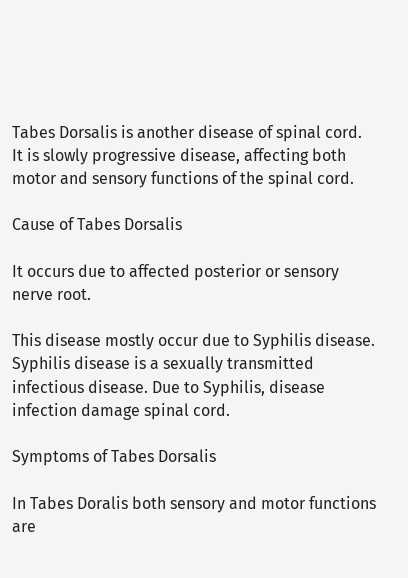Tabes Dorsalis is another disease of spinal cord. It is slowly progressive disease, affecting both motor and sensory functions of the spinal cord.

Cause of Tabes Dorsalis

It occurs due to affected posterior or sensory nerve root.

This disease mostly occur due to Syphilis disease. Syphilis disease is a sexually transmitted infectious disease. Due to Syphilis, disease infection damage spinal cord.

Symptoms of Tabes Dorsalis

In Tabes Doralis both sensory and motor functions are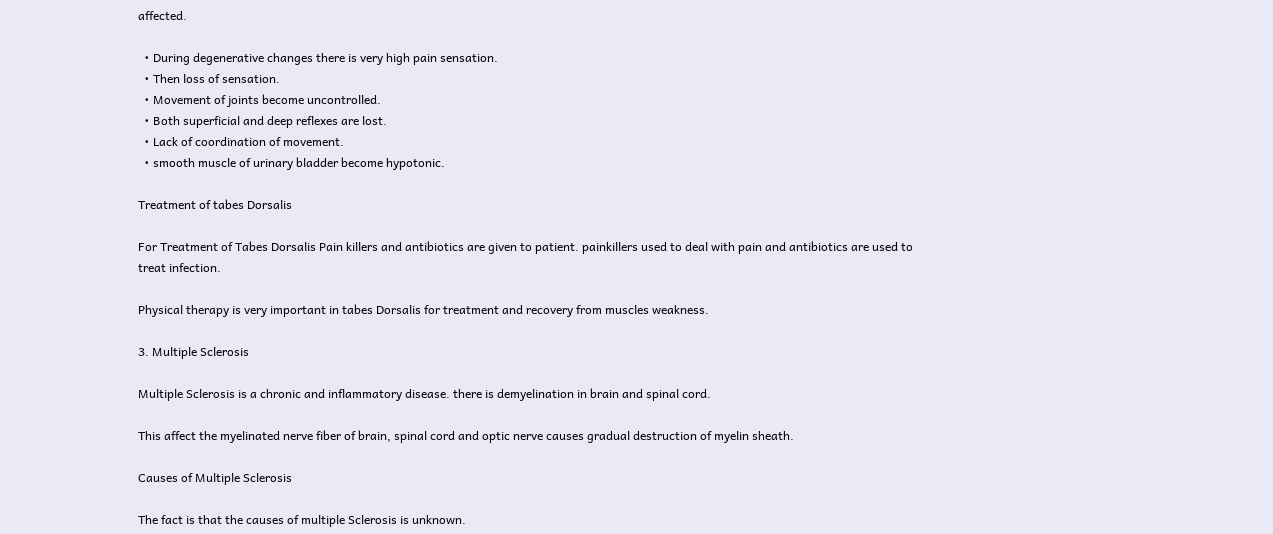affected.

  • During degenerative changes there is very high pain sensation.
  • Then loss of sensation.
  • Movement of joints become uncontrolled.
  • Both superficial and deep reflexes are lost.
  • Lack of coordination of movement.
  • smooth muscle of urinary bladder become hypotonic.

Treatment of tabes Dorsalis

For Treatment of Tabes Dorsalis Pain killers and antibiotics are given to patient. painkillers used to deal with pain and antibiotics are used to treat infection.

Physical therapy is very important in tabes Dorsalis for treatment and recovery from muscles weakness.

3. Multiple Sclerosis

Multiple Sclerosis is a chronic and inflammatory disease. there is demyelination in brain and spinal cord.

This affect the myelinated nerve fiber of brain, spinal cord and optic nerve causes gradual destruction of myelin sheath.

Causes of Multiple Sclerosis

The fact is that the causes of multiple Sclerosis is unknown.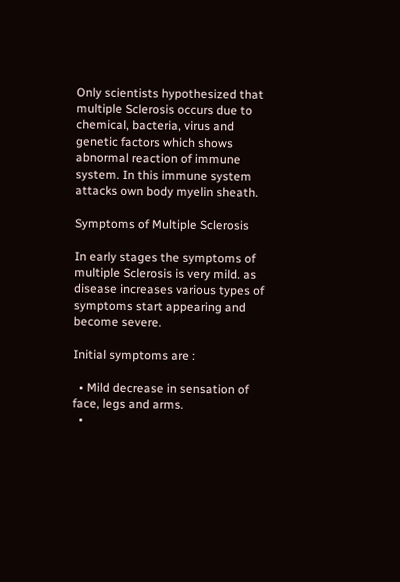Only scientists hypothesized that multiple Sclerosis occurs due to chemical, bacteria, virus and genetic factors which shows abnormal reaction of immune system. In this immune system attacks own body myelin sheath.

Symptoms of Multiple Sclerosis

In early stages the symptoms of multiple Sclerosis is very mild. as disease increases various types of symptoms start appearing and become severe.

Initial symptoms are :

  • Mild decrease in sensation of face, legs and arms.
  •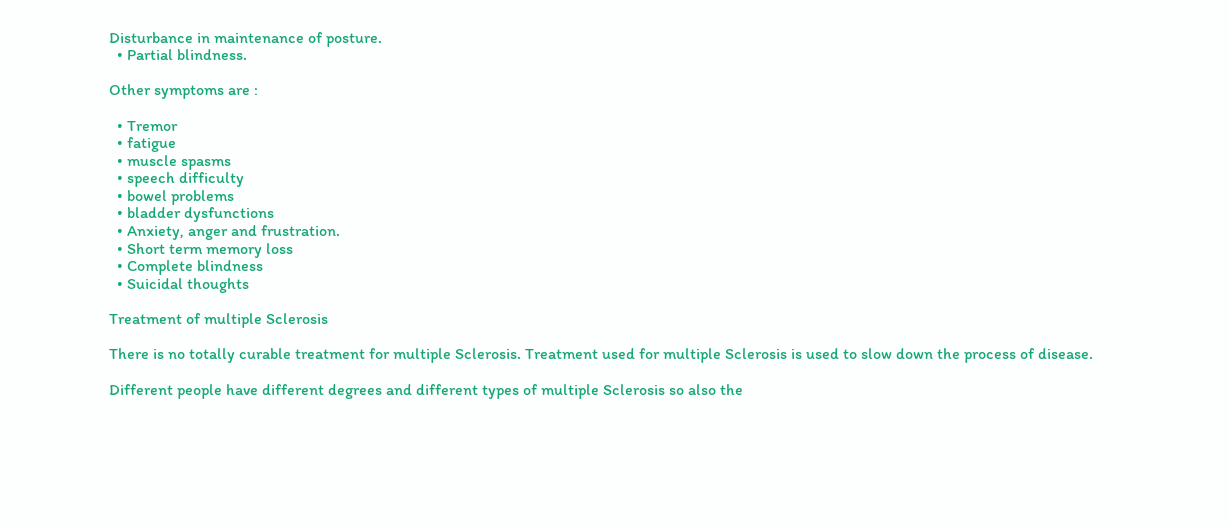Disturbance in maintenance of posture.
  • Partial blindness.

Other symptoms are :

  • Tremor
  • fatigue
  • muscle spasms
  • speech difficulty
  • bowel problems
  • bladder dysfunctions
  • Anxiety, anger and frustration.
  • Short term memory loss
  • Complete blindness
  • Suicidal thoughts

Treatment of multiple Sclerosis

There is no totally curable treatment for multiple Sclerosis. Treatment used for multiple Sclerosis is used to slow down the process of disease.

Different people have different degrees and different types of multiple Sclerosis so also the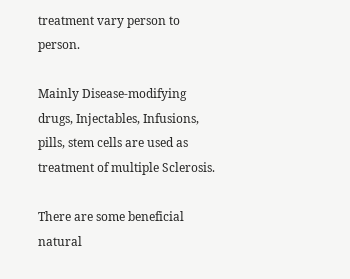treatment vary person to person.

Mainly Disease-modifying drugs, Injectables, Infusions, pills, stem cells are used as treatment of multiple Sclerosis.

There are some beneficial natural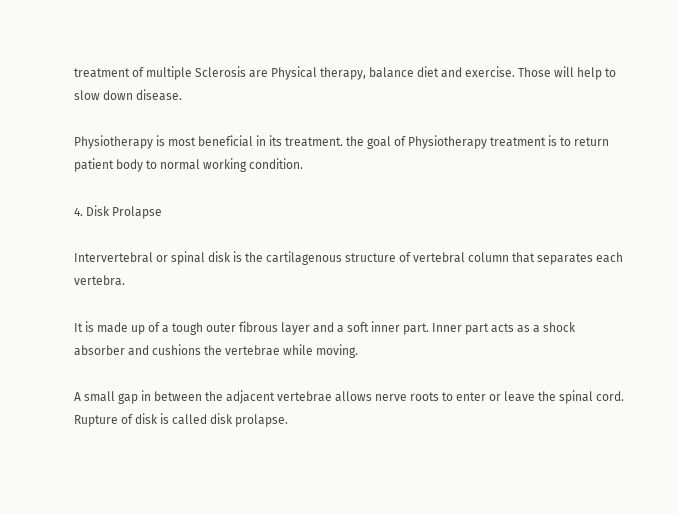treatment of multiple Sclerosis are Physical therapy, balance diet and exercise. Those will help to slow down disease.

Physiotherapy is most beneficial in its treatment. the goal of Physiotherapy treatment is to return patient body to normal working condition.

4. Disk Prolapse

Intervertebral or spinal disk is the cartilagenous structure of vertebral column that separates each vertebra.

It is made up of a tough outer fibrous layer and a soft inner part. Inner part acts as a shock absorber and cushions the vertebrae while moving.

A small gap in between the adjacent vertebrae allows nerve roots to enter or leave the spinal cord. Rupture of disk is called disk prolapse.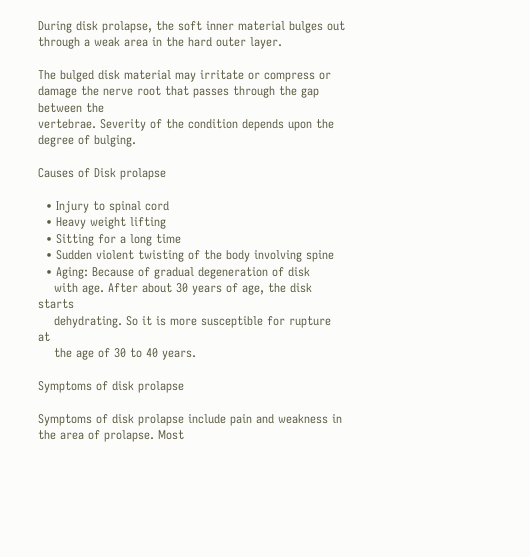During disk prolapse, the soft inner material bulges out through a weak area in the hard outer layer.

The bulged disk material may irritate or compress or damage the nerve root that passes through the gap between the
vertebrae. Severity of the condition depends upon the degree of bulging.

Causes of Disk prolapse

  • Injury to spinal cord
  • Heavy weight lifting
  • Sitting for a long time
  • Sudden violent twisting of the body involving spine
  • Aging: Because of gradual degeneration of disk
    with age. After about 30 years of age, the disk starts
    dehydrating. So it is more susceptible for rupture at
    the age of 30 to 40 years.

Symptoms of disk prolapse

Symptoms of disk prolapse include pain and weakness in the area of prolapse. Most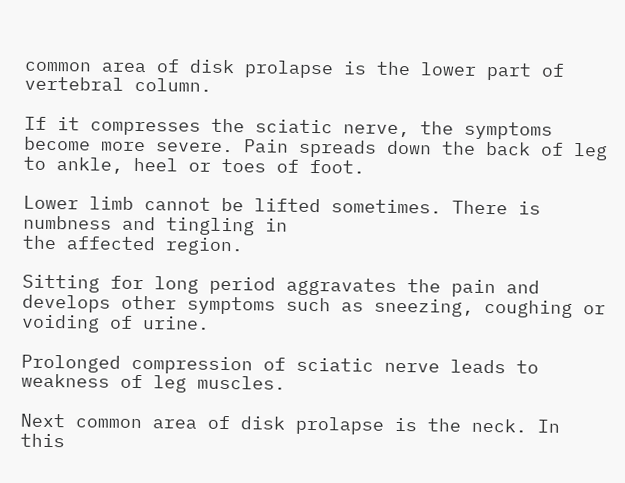common area of disk prolapse is the lower part of vertebral column.

If it compresses the sciatic nerve, the symptoms become more severe. Pain spreads down the back of leg to ankle, heel or toes of foot.

Lower limb cannot be lifted sometimes. There is numbness and tingling in
the affected region.

Sitting for long period aggravates the pain and develops other symptoms such as sneezing, coughing or voiding of urine.

Prolonged compression of sciatic nerve leads to weakness of leg muscles.

Next common area of disk prolapse is the neck. In this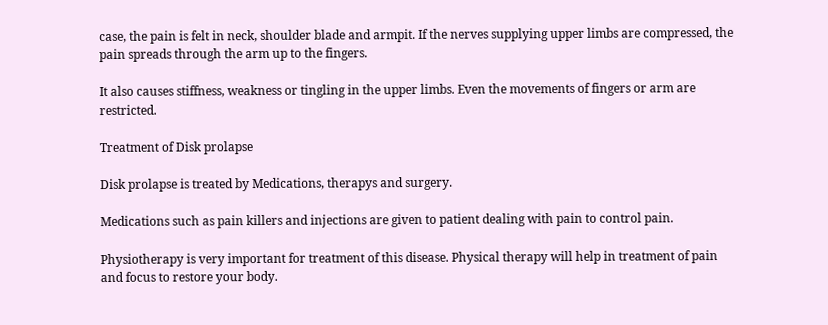case, the pain is felt in neck, shoulder blade and armpit. If the nerves supplying upper limbs are compressed, the pain spreads through the arm up to the fingers.

It also causes stiffness, weakness or tingling in the upper limbs. Even the movements of fingers or arm are restricted.

Treatment of Disk prolapse

Disk prolapse is treated by Medications, therapys and surgery.

Medications such as pain killers and injections are given to patient dealing with pain to control pain.

Physiotherapy is very important for treatment of this disease. Physical therapy will help in treatment of pain and focus to restore your body.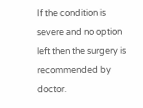If the condition is severe and no option left then the surgery is recommended by doctor.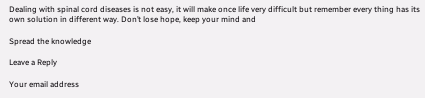Dealing with spinal cord diseases is not easy, it will make once life very difficult but remember every thing has its own solution in different way. Don’t lose hope, keep your mind and

Spread the knowledge

Leave a Reply

Your email address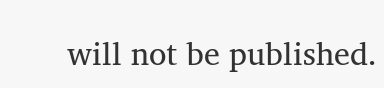will not be published.